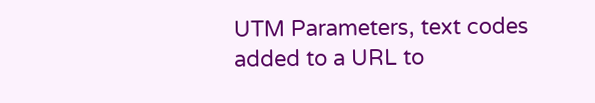UTM Parameters, text codes added to a URL to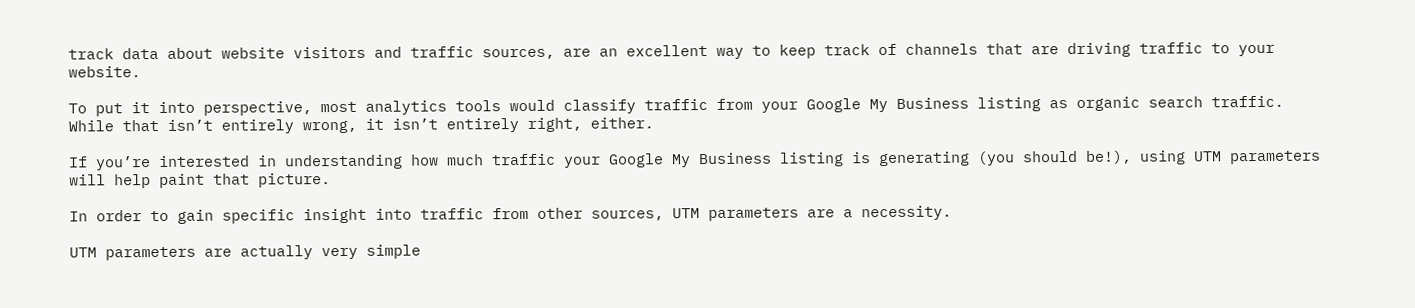track data about website visitors and traffic sources, are an excellent way to keep track of channels that are driving traffic to your website.

To put it into perspective, most analytics tools would classify traffic from your Google My Business listing as organic search traffic. While that isn’t entirely wrong, it isn’t entirely right, either.

If you’re interested in understanding how much traffic your Google My Business listing is generating (you should be!), using UTM parameters will help paint that picture.

In order to gain specific insight into traffic from other sources, UTM parameters are a necessity.

UTM parameters are actually very simple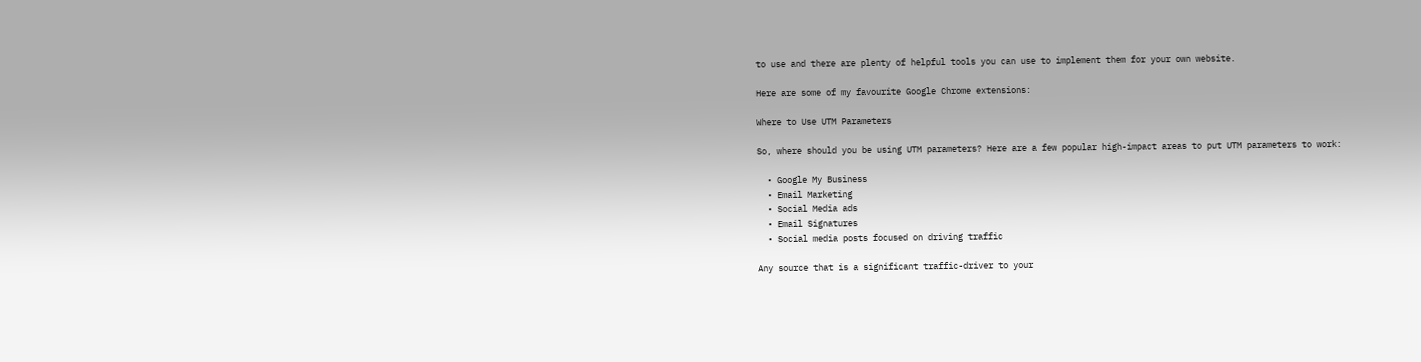to use and there are plenty of helpful tools you can use to implement them for your own website.

Here are some of my favourite Google Chrome extensions:

Where to Use UTM Parameters

So, where should you be using UTM parameters? Here are a few popular high-impact areas to put UTM parameters to work:

  • Google My Business
  • Email Marketing
  • Social Media ads
  • Email Signatures
  • Social media posts focused on driving traffic

Any source that is a significant traffic-driver to your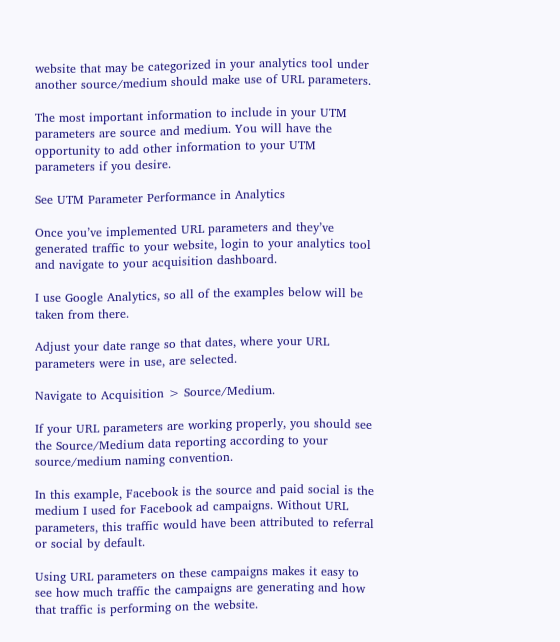website that may be categorized in your analytics tool under another source/medium should make use of URL parameters.

The most important information to include in your UTM parameters are source and medium. You will have the opportunity to add other information to your UTM parameters if you desire.

See UTM Parameter Performance in Analytics

Once you’ve implemented URL parameters and they’ve generated traffic to your website, login to your analytics tool and navigate to your acquisition dashboard.

I use Google Analytics, so all of the examples below will be taken from there.

Adjust your date range so that dates, where your URL parameters were in use, are selected.

Navigate to Acquisition > Source/Medium.

If your URL parameters are working properly, you should see the Source/Medium data reporting according to your source/medium naming convention.

In this example, Facebook is the source and paid social is the medium I used for Facebook ad campaigns. Without URL parameters, this traffic would have been attributed to referral or social by default.

Using URL parameters on these campaigns makes it easy to see how much traffic the campaigns are generating and how that traffic is performing on the website.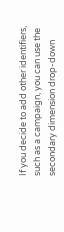If you decide to add other identifiers, such as a campaign, you can use the secondary dimension drop-down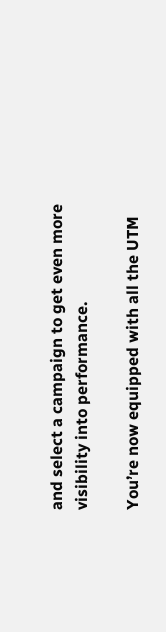and select a campaign to get even more visibility into performance.

You’re now equipped with all the UTM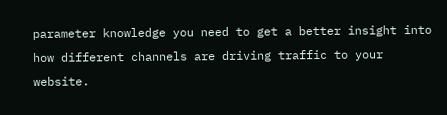parameter knowledge you need to get a better insight into how different channels are driving traffic to your website.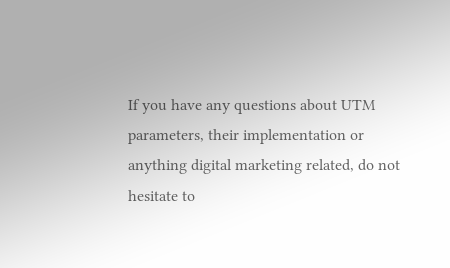If you have any questions about UTM parameters, their implementation or anything digital marketing related, do not hesitate to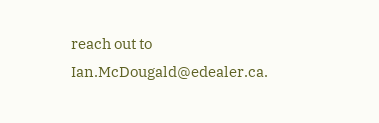reach out to Ian.McDougald@edealer.ca.